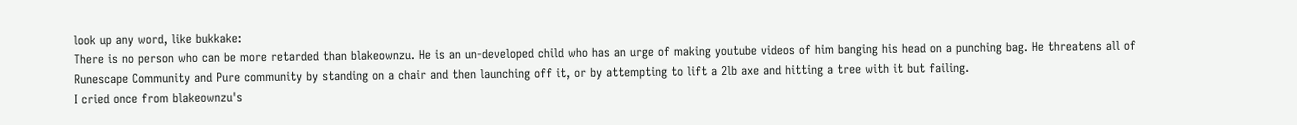look up any word, like bukkake:
There is no person who can be more retarded than blakeownzu. He is an un-developed child who has an urge of making youtube videos of him banging his head on a punching bag. He threatens all of Runescape Community and Pure community by standing on a chair and then launching off it, or by attempting to lift a 2lb axe and hitting a tree with it but failing.
I cried once from blakeownzu's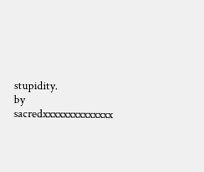stupidity.
by sacredxxxxxxxxxxxxxx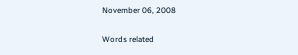November 06, 2008

Words related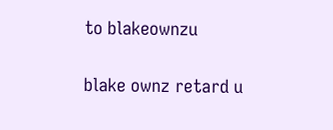to blakeownzu

blake ownz retard u